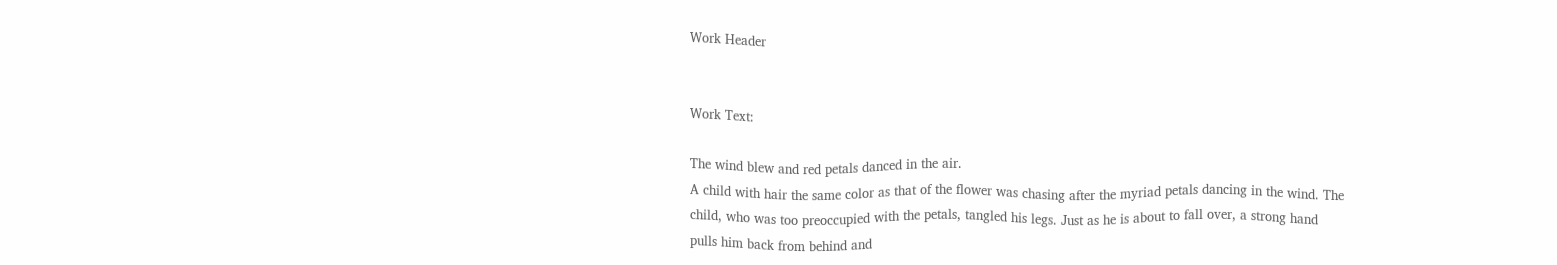Work Header


Work Text:

The wind blew and red petals danced in the air.
A child with hair the same color as that of the flower was chasing after the myriad petals dancing in the wind. The child, who was too preoccupied with the petals, tangled his legs. Just as he is about to fall over, a strong hand pulls him back from behind and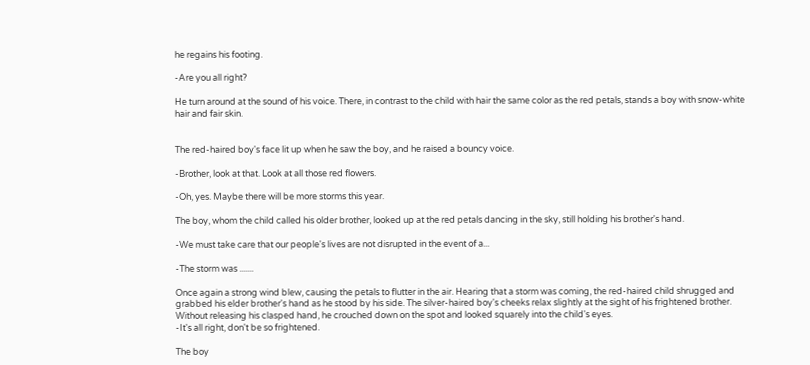he regains his footing.

-Are you all right?

He turn around at the sound of his voice. There, in contrast to the child with hair the same color as the red petals, stands a boy with snow-white hair and fair skin.


The red-haired boy's face lit up when he saw the boy, and he raised a bouncy voice.

-Brother, look at that. Look at all those red flowers.

-Oh, yes. Maybe there will be more storms this year.

The boy, whom the child called his older brother, looked up at the red petals dancing in the sky, still holding his brother's hand.

-We must take care that our people's lives are not disrupted in the event of a...

-The storm was .......

Once again a strong wind blew, causing the petals to flutter in the air. Hearing that a storm was coming, the red-haired child shrugged and grabbed his elder brother's hand as he stood by his side. The silver-haired boy's cheeks relax slightly at the sight of his frightened brother. Without releasing his clasped hand, he crouched down on the spot and looked squarely into the child's eyes.
-It's all right, don't be so frightened.

The boy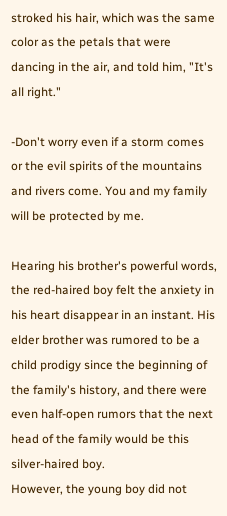stroked his hair, which was the same color as the petals that were dancing in the air, and told him, "It's all right."

-Don't worry even if a storm comes or the evil spirits of the mountains and rivers come. You and my family will be protected by me.

Hearing his brother's powerful words, the red-haired boy felt the anxiety in his heart disappear in an instant. His elder brother was rumored to be a child prodigy since the beginning of the family's history, and there were even half-open rumors that the next head of the family would be this silver-haired boy.
However, the young boy did not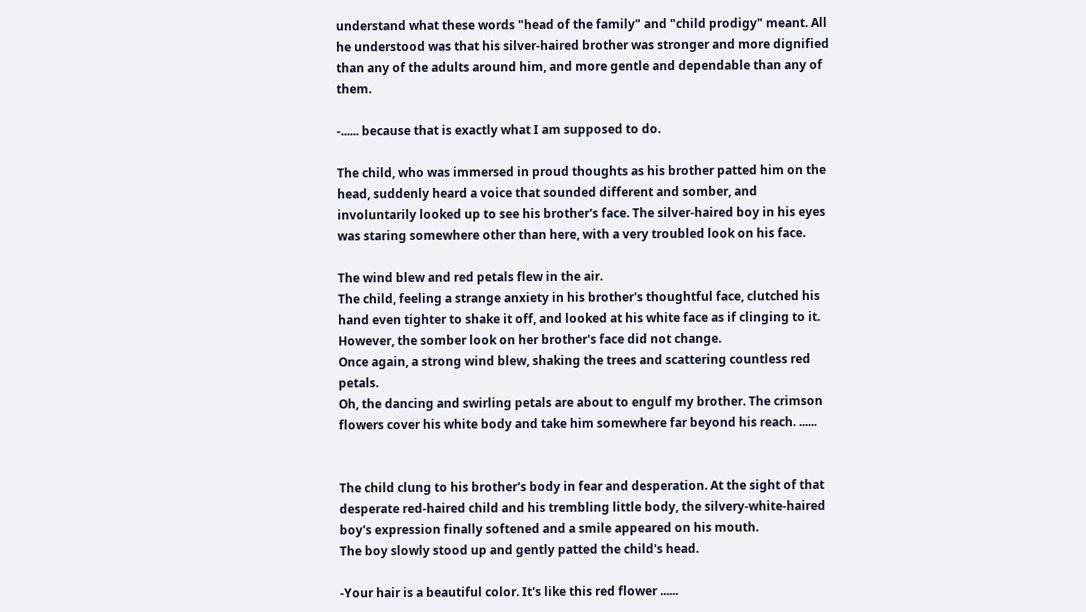understand what these words "head of the family" and "child prodigy" meant. All he understood was that his silver-haired brother was stronger and more dignified than any of the adults around him, and more gentle and dependable than any of them.

-...... because that is exactly what I am supposed to do.

The child, who was immersed in proud thoughts as his brother patted him on the head, suddenly heard a voice that sounded different and somber, and involuntarily looked up to see his brother's face. The silver-haired boy in his eyes was staring somewhere other than here, with a very troubled look on his face.

The wind blew and red petals flew in the air.
The child, feeling a strange anxiety in his brother's thoughtful face, clutched his hand even tighter to shake it off, and looked at his white face as if clinging to it. However, the somber look on her brother's face did not change.
Once again, a strong wind blew, shaking the trees and scattering countless red petals.
Oh, the dancing and swirling petals are about to engulf my brother. The crimson flowers cover his white body and take him somewhere far beyond his reach. ......


The child clung to his brother's body in fear and desperation. At the sight of that desperate red-haired child and his trembling little body, the silvery-white-haired boy's expression finally softened and a smile appeared on his mouth.
The boy slowly stood up and gently patted the child's head.

-Your hair is a beautiful color. It's like this red flower ......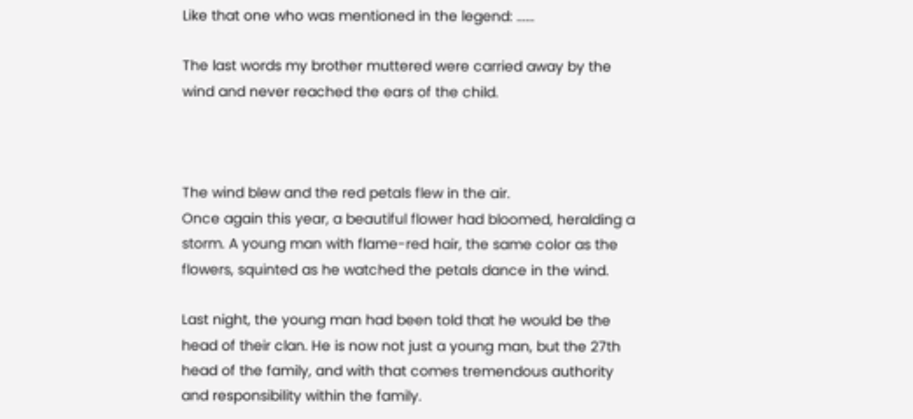Like that one who was mentioned in the legend: ......

The last words my brother muttered were carried away by the wind and never reached the ears of the child.



The wind blew and the red petals flew in the air.
Once again this year, a beautiful flower had bloomed, heralding a storm. A young man with flame-red hair, the same color as the flowers, squinted as he watched the petals dance in the wind.

Last night, the young man had been told that he would be the head of their clan. He is now not just a young man, but the 27th head of the family, and with that comes tremendous authority and responsibility within the family.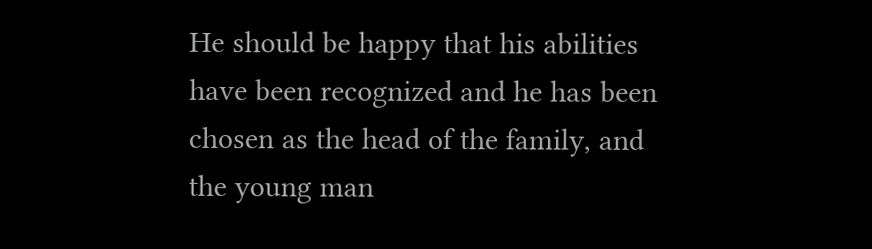He should be happy that his abilities have been recognized and he has been chosen as the head of the family, and the young man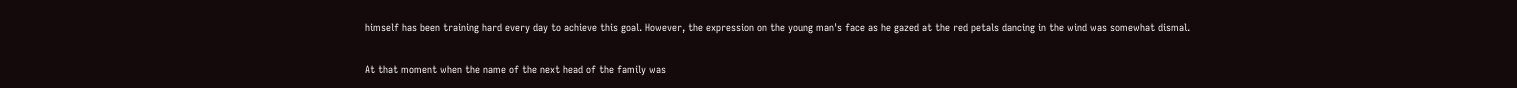himself has been training hard every day to achieve this goal. However, the expression on the young man's face as he gazed at the red petals dancing in the wind was somewhat dismal.

At that moment when the name of the next head of the family was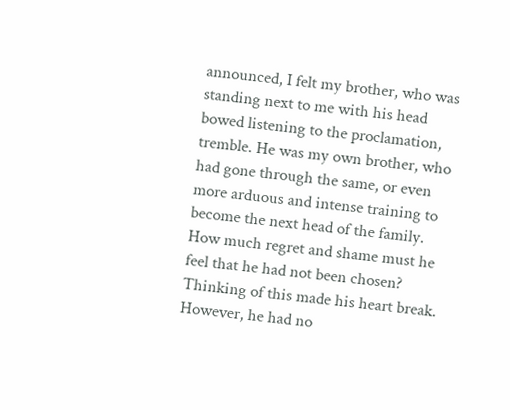announced, I felt my brother, who was standing next to me with his head bowed listening to the proclamation, tremble. He was my own brother, who had gone through the same, or even more arduous and intense training to become the next head of the family. How much regret and shame must he feel that he had not been chosen? Thinking of this made his heart break.
However, he had no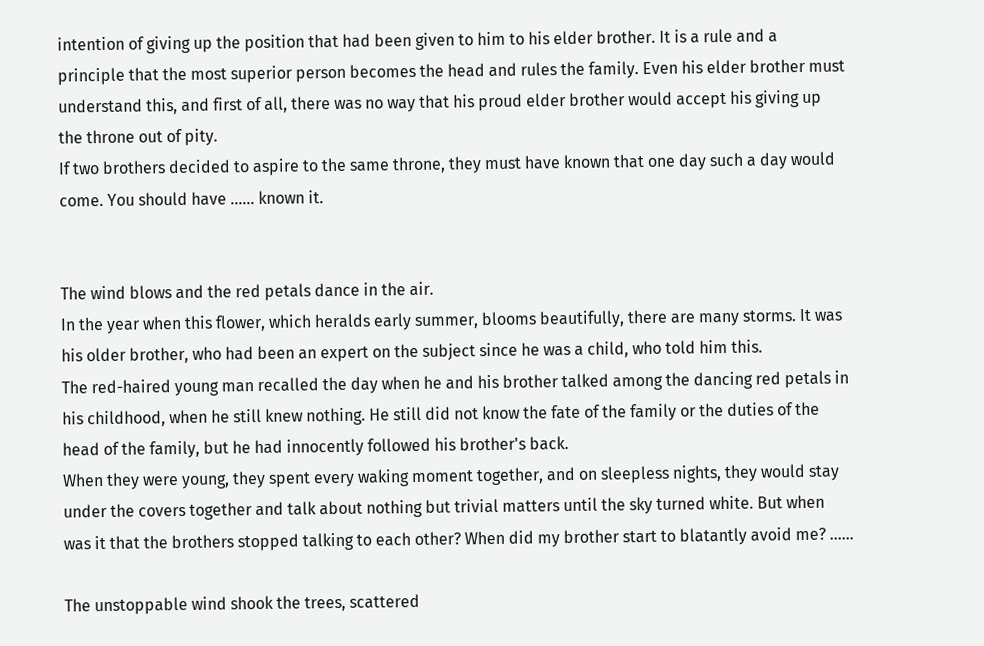intention of giving up the position that had been given to him to his elder brother. It is a rule and a principle that the most superior person becomes the head and rules the family. Even his elder brother must understand this, and first of all, there was no way that his proud elder brother would accept his giving up the throne out of pity.
If two brothers decided to aspire to the same throne, they must have known that one day such a day would come. You should have ...... known it.


The wind blows and the red petals dance in the air.
In the year when this flower, which heralds early summer, blooms beautifully, there are many storms. It was his older brother, who had been an expert on the subject since he was a child, who told him this.
The red-haired young man recalled the day when he and his brother talked among the dancing red petals in his childhood, when he still knew nothing. He still did not know the fate of the family or the duties of the head of the family, but he had innocently followed his brother's back.
When they were young, they spent every waking moment together, and on sleepless nights, they would stay under the covers together and talk about nothing but trivial matters until the sky turned white. But when was it that the brothers stopped talking to each other? When did my brother start to blatantly avoid me? ......

The unstoppable wind shook the trees, scattered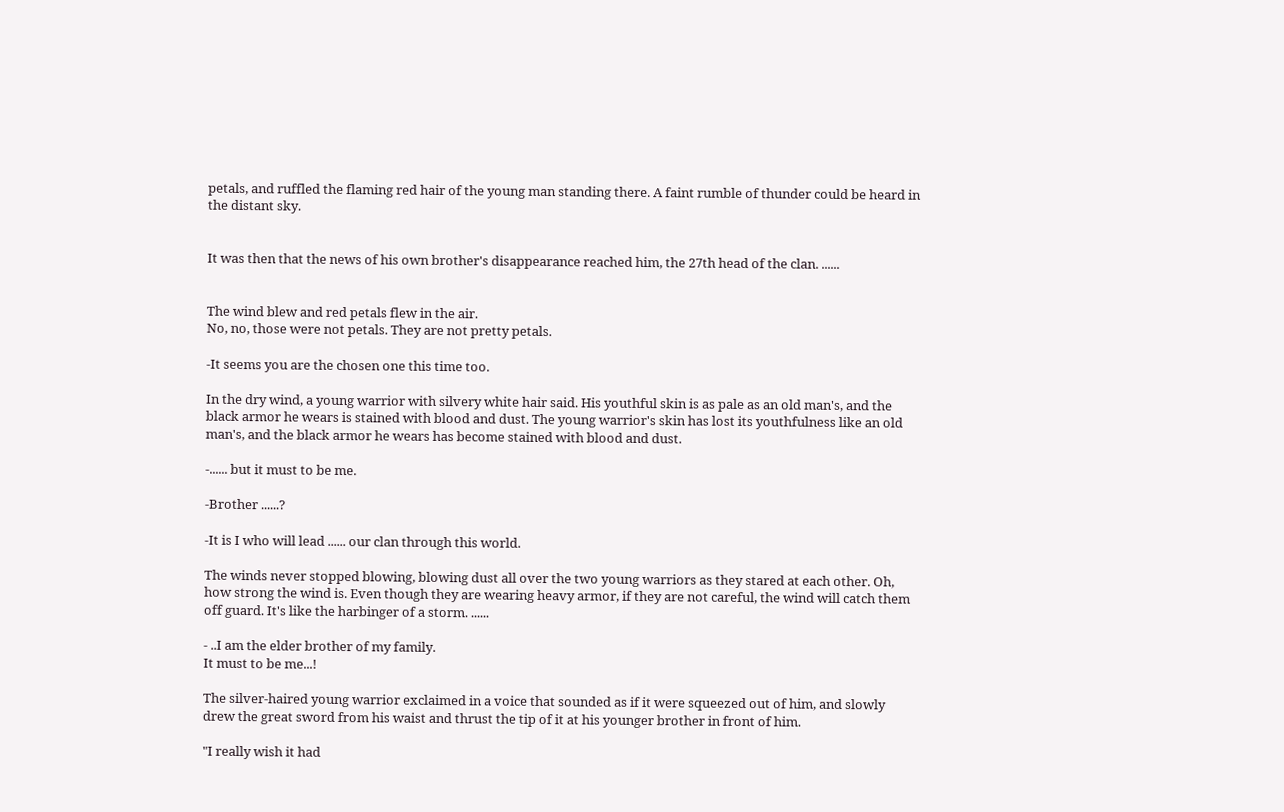petals, and ruffled the flaming red hair of the young man standing there. A faint rumble of thunder could be heard in the distant sky.


It was then that the news of his own brother's disappearance reached him, the 27th head of the clan. ......


The wind blew and red petals flew in the air.
No, no, those were not petals. They are not pretty petals.

-It seems you are the chosen one this time too.

In the dry wind, a young warrior with silvery white hair said. His youthful skin is as pale as an old man's, and the black armor he wears is stained with blood and dust. The young warrior's skin has lost its youthfulness like an old man's, and the black armor he wears has become stained with blood and dust.

-...... but it must to be me.

-Brother ......?

-It is I who will lead ...... our clan through this world.

The winds never stopped blowing, blowing dust all over the two young warriors as they stared at each other. Oh, how strong the wind is. Even though they are wearing heavy armor, if they are not careful, the wind will catch them off guard. It's like the harbinger of a storm. ......

- ..I am the elder brother of my family.
It must to be me...!

The silver-haired young warrior exclaimed in a voice that sounded as if it were squeezed out of him, and slowly drew the great sword from his waist and thrust the tip of it at his younger brother in front of him.

"I really wish it had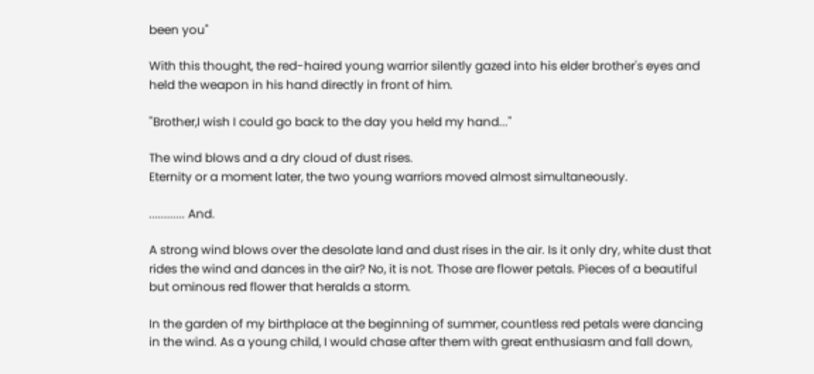been you"

With this thought, the red-haired young warrior silently gazed into his elder brother's eyes and held the weapon in his hand directly in front of him.

"Brother,I wish I could go back to the day you held my hand..."

The wind blows and a dry cloud of dust rises.
Eternity or a moment later, the two young warriors moved almost simultaneously.

............ And.

A strong wind blows over the desolate land and dust rises in the air. Is it only dry, white dust that rides the wind and dances in the air? No, it is not. Those are flower petals. Pieces of a beautiful but ominous red flower that heralds a storm.

In the garden of my birthplace at the beginning of summer, countless red petals were dancing in the wind. As a young child, I would chase after them with great enthusiasm and fall down,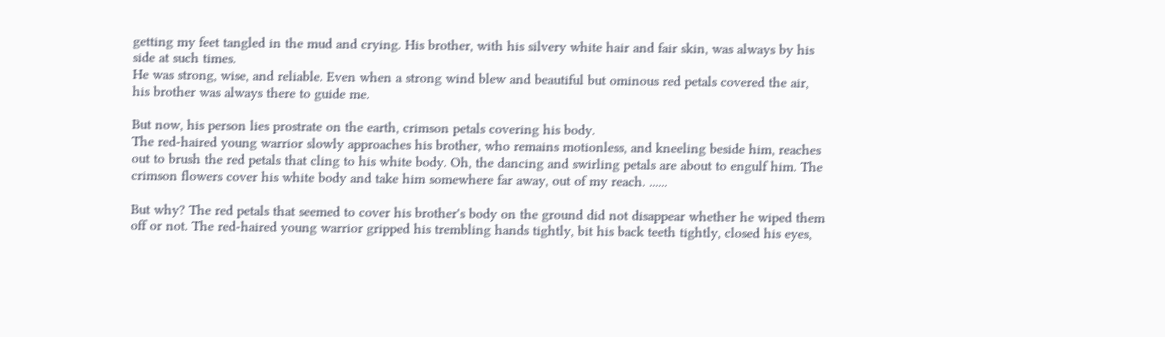getting my feet tangled in the mud and crying. His brother, with his silvery white hair and fair skin, was always by his side at such times.
He was strong, wise, and reliable. Even when a strong wind blew and beautiful but ominous red petals covered the air, his brother was always there to guide me.

But now, his person lies prostrate on the earth, crimson petals covering his body.
The red-haired young warrior slowly approaches his brother, who remains motionless, and kneeling beside him, reaches out to brush the red petals that cling to his white body. Oh, the dancing and swirling petals are about to engulf him. The crimson flowers cover his white body and take him somewhere far away, out of my reach. ......

But why? The red petals that seemed to cover his brother's body on the ground did not disappear whether he wiped them off or not. The red-haired young warrior gripped his trembling hands tightly, bit his back teeth tightly, closed his eyes,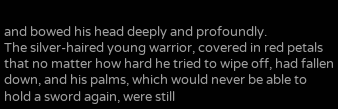and bowed his head deeply and profoundly.
The silver-haired young warrior, covered in red petals that no matter how hard he tried to wipe off, had fallen down, and his palms, which would never be able to hold a sword again, were still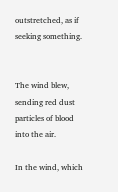outstretched, as if seeking something.


The wind blew, sending red dust particles of blood into the air.

In the wind, which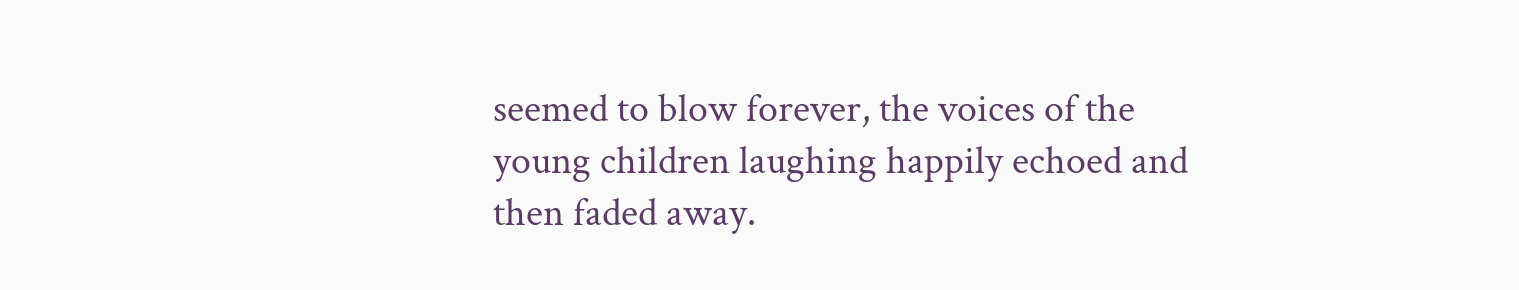seemed to blow forever, the voices of the young children laughing happily echoed and then faded away.